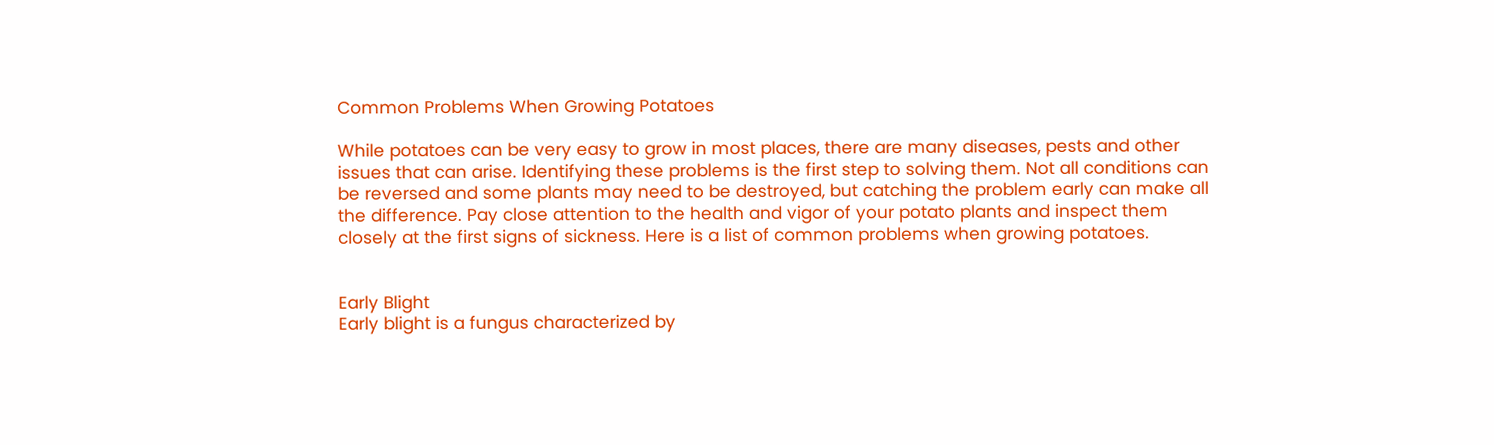Common Problems When Growing Potatoes

While potatoes can be very easy to grow in most places, there are many diseases, pests and other issues that can arise. Identifying these problems is the first step to solving them. Not all conditions can be reversed and some plants may need to be destroyed, but catching the problem early can make all the difference. Pay close attention to the health and vigor of your potato plants and inspect them closely at the first signs of sickness. Here is a list of common problems when growing potatoes.


Early Blight
Early blight is a fungus characterized by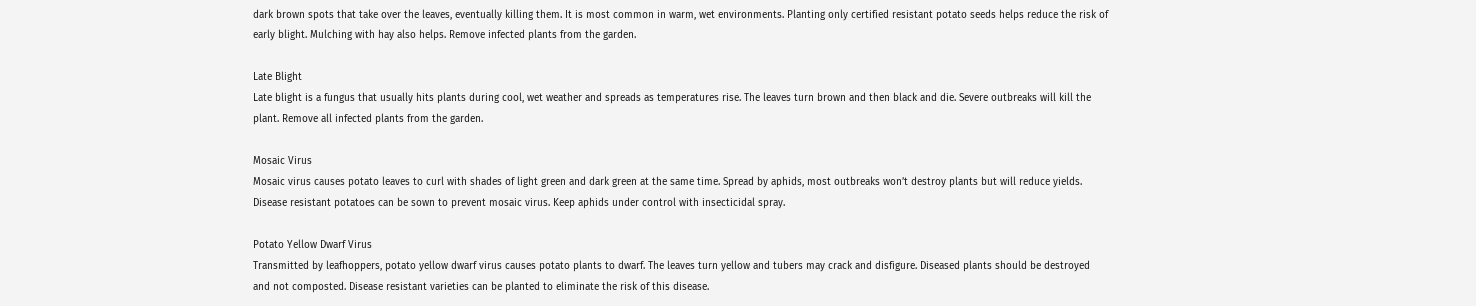dark brown spots that take over the leaves, eventually killing them. It is most common in warm, wet environments. Planting only certified resistant potato seeds helps reduce the risk of early blight. Mulching with hay also helps. Remove infected plants from the garden.

Late Blight
Late blight is a fungus that usually hits plants during cool, wet weather and spreads as temperatures rise. The leaves turn brown and then black and die. Severe outbreaks will kill the plant. Remove all infected plants from the garden.

Mosaic Virus
Mosaic virus causes potato leaves to curl with shades of light green and dark green at the same time. Spread by aphids, most outbreaks won’t destroy plants but will reduce yields. Disease resistant potatoes can be sown to prevent mosaic virus. Keep aphids under control with insecticidal spray.

Potato Yellow Dwarf Virus
Transmitted by leafhoppers, potato yellow dwarf virus causes potato plants to dwarf. The leaves turn yellow and tubers may crack and disfigure. Diseased plants should be destroyed and not composted. Disease resistant varieties can be planted to eliminate the risk of this disease.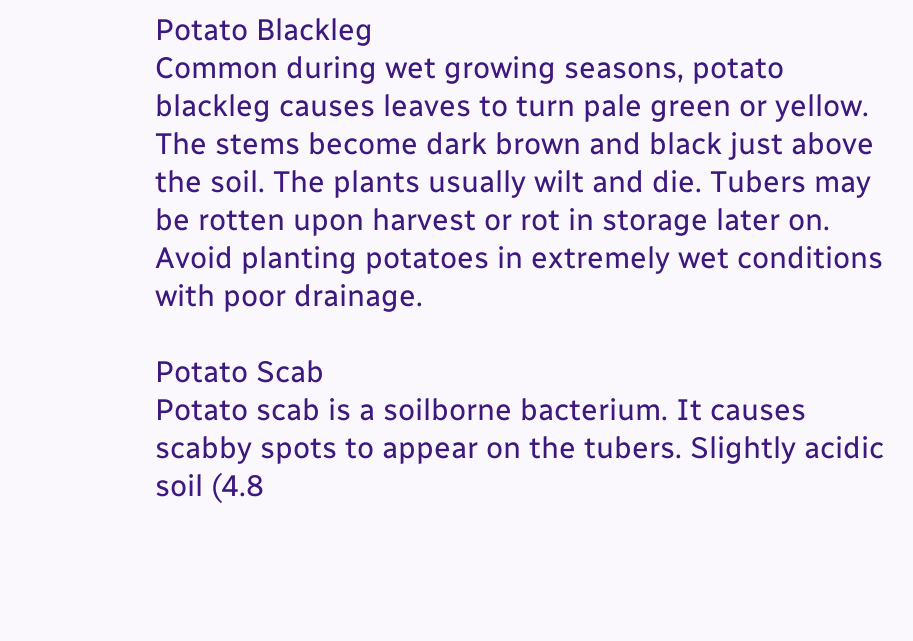Potato Blackleg
Common during wet growing seasons, potato blackleg causes leaves to turn pale green or yellow. The stems become dark brown and black just above the soil. The plants usually wilt and die. Tubers may be rotten upon harvest or rot in storage later on. Avoid planting potatoes in extremely wet conditions with poor drainage.

Potato Scab
Potato scab is a soilborne bacterium. It causes scabby spots to appear on the tubers. Slightly acidic soil (4.8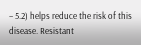– 5.2) helps reduce the risk of this disease. Resistant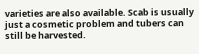varieties are also available. Scab is usually just a cosmetic problem and tubers can still be harvested.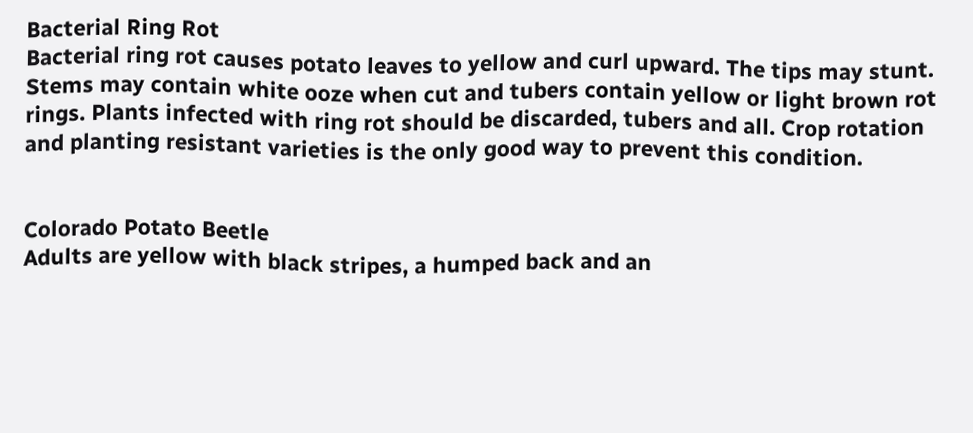Bacterial Ring Rot
Bacterial ring rot causes potato leaves to yellow and curl upward. The tips may stunt. Stems may contain white ooze when cut and tubers contain yellow or light brown rot rings. Plants infected with ring rot should be discarded, tubers and all. Crop rotation and planting resistant varieties is the only good way to prevent this condition.


Colorado Potato Beetle
Adults are yellow with black stripes, a humped back and an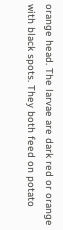orange head. The larvae are dark red or orange with black spots. They both feed on potato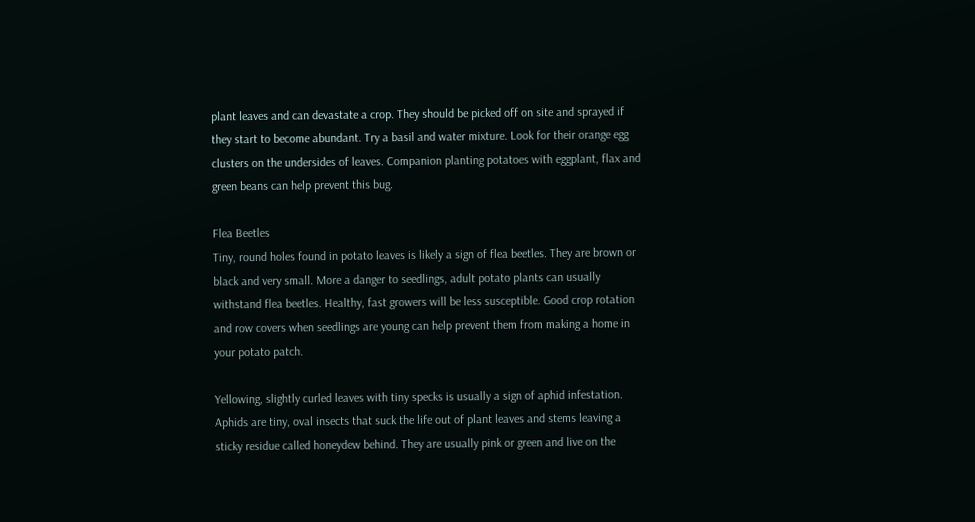plant leaves and can devastate a crop. They should be picked off on site and sprayed if they start to become abundant. Try a basil and water mixture. Look for their orange egg clusters on the undersides of leaves. Companion planting potatoes with eggplant, flax and green beans can help prevent this bug.

Flea Beetles
Tiny, round holes found in potato leaves is likely a sign of flea beetles. They are brown or black and very small. More a danger to seedlings, adult potato plants can usually withstand flea beetles. Healthy, fast growers will be less susceptible. Good crop rotation and row covers when seedlings are young can help prevent them from making a home in your potato patch.

Yellowing, slightly curled leaves with tiny specks is usually a sign of aphid infestation. Aphids are tiny, oval insects that suck the life out of plant leaves and stems leaving a sticky residue called honeydew behind. They are usually pink or green and live on the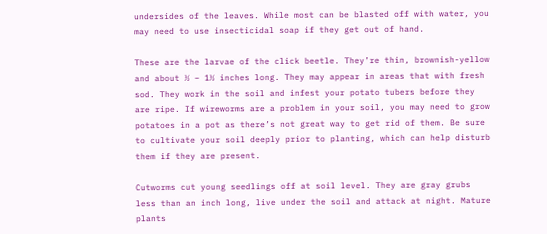undersides of the leaves. While most can be blasted off with water, you may need to use insecticidal soap if they get out of hand.

These are the larvae of the click beetle. They’re thin, brownish-yellow and about ½ – 1½ inches long. They may appear in areas that with fresh sod. They work in the soil and infest your potato tubers before they are ripe. If wireworms are a problem in your soil, you may need to grow potatoes in a pot as there’s not great way to get rid of them. Be sure to cultivate your soil deeply prior to planting, which can help disturb them if they are present.

Cutworms cut young seedlings off at soil level. They are gray grubs less than an inch long, live under the soil and attack at night. Mature plants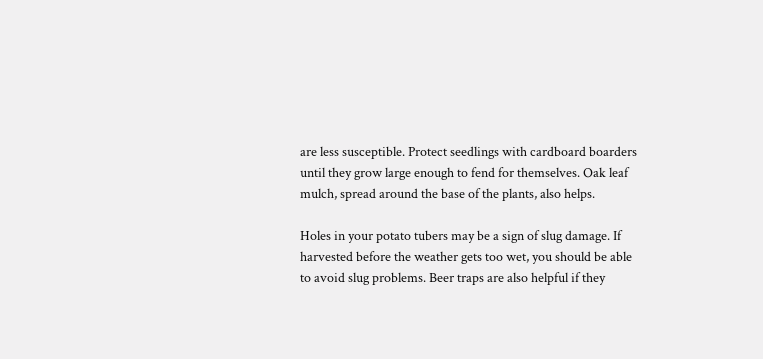are less susceptible. Protect seedlings with cardboard boarders until they grow large enough to fend for themselves. Oak leaf mulch, spread around the base of the plants, also helps.

Holes in your potato tubers may be a sign of slug damage. If harvested before the weather gets too wet, you should be able to avoid slug problems. Beer traps are also helpful if they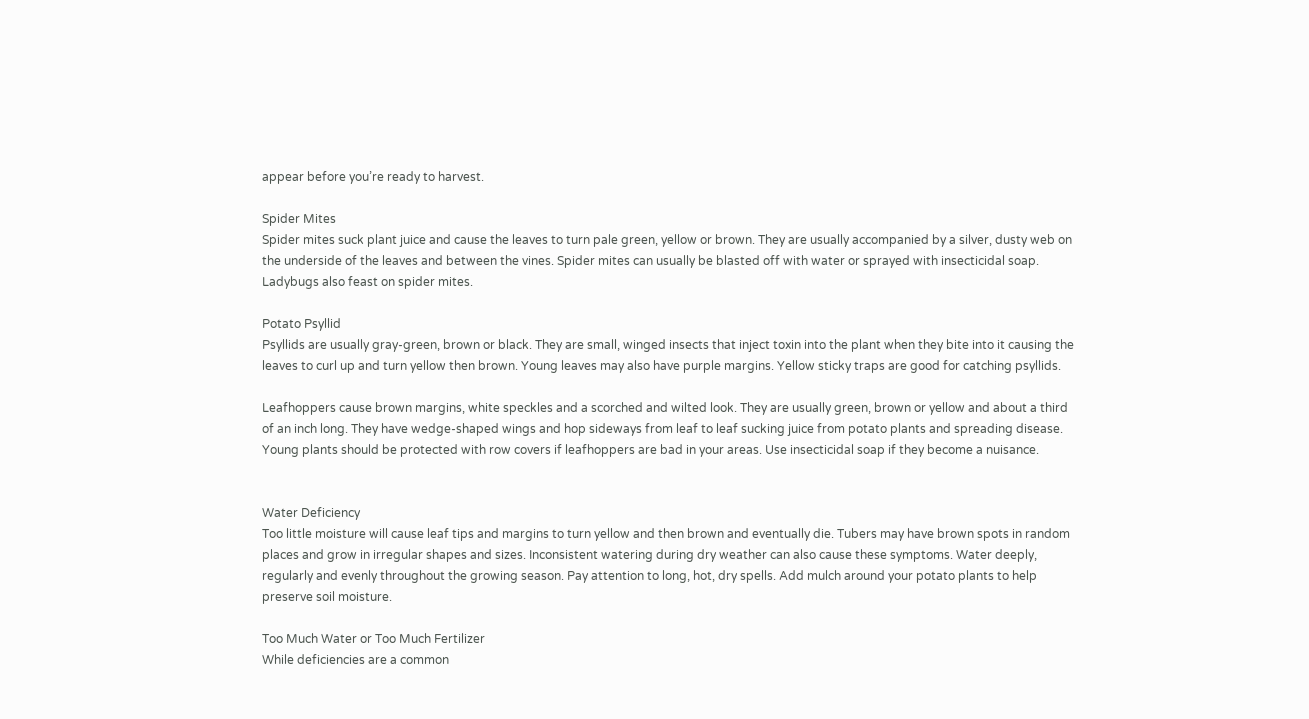appear before you’re ready to harvest.

Spider Mites
Spider mites suck plant juice and cause the leaves to turn pale green, yellow or brown. They are usually accompanied by a silver, dusty web on the underside of the leaves and between the vines. Spider mites can usually be blasted off with water or sprayed with insecticidal soap. Ladybugs also feast on spider mites.

Potato Psyllid
Psyllids are usually gray-green, brown or black. They are small, winged insects that inject toxin into the plant when they bite into it causing the leaves to curl up and turn yellow then brown. Young leaves may also have purple margins. Yellow sticky traps are good for catching psyllids.

Leafhoppers cause brown margins, white speckles and a scorched and wilted look. They are usually green, brown or yellow and about a third of an inch long. They have wedge-shaped wings and hop sideways from leaf to leaf sucking juice from potato plants and spreading disease. Young plants should be protected with row covers if leafhoppers are bad in your areas. Use insecticidal soap if they become a nuisance.


Water Deficiency
Too little moisture will cause leaf tips and margins to turn yellow and then brown and eventually die. Tubers may have brown spots in random places and grow in irregular shapes and sizes. Inconsistent watering during dry weather can also cause these symptoms. Water deeply, regularly and evenly throughout the growing season. Pay attention to long, hot, dry spells. Add mulch around your potato plants to help preserve soil moisture.

Too Much Water or Too Much Fertilizer
While deficiencies are a common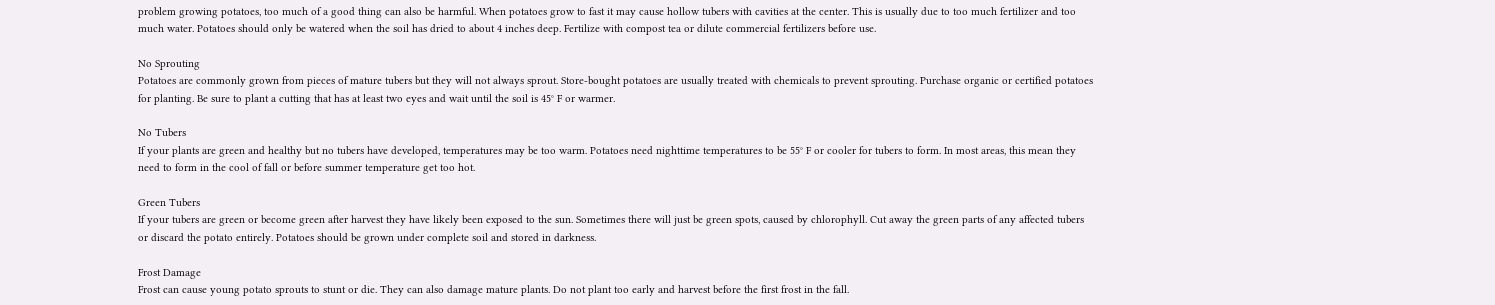problem growing potatoes, too much of a good thing can also be harmful. When potatoes grow to fast it may cause hollow tubers with cavities at the center. This is usually due to too much fertilizer and too much water. Potatoes should only be watered when the soil has dried to about 4 inches deep. Fertilize with compost tea or dilute commercial fertilizers before use.

No Sprouting
Potatoes are commonly grown from pieces of mature tubers but they will not always sprout. Store-bought potatoes are usually treated with chemicals to prevent sprouting. Purchase organic or certified potatoes for planting. Be sure to plant a cutting that has at least two eyes and wait until the soil is 45° F or warmer.

No Tubers
If your plants are green and healthy but no tubers have developed, temperatures may be too warm. Potatoes need nighttime temperatures to be 55° F or cooler for tubers to form. In most areas, this mean they need to form in the cool of fall or before summer temperature get too hot.

Green Tubers
If your tubers are green or become green after harvest they have likely been exposed to the sun. Sometimes there will just be green spots, caused by chlorophyll. Cut away the green parts of any affected tubers or discard the potato entirely. Potatoes should be grown under complete soil and stored in darkness.

Frost Damage
Frost can cause young potato sprouts to stunt or die. They can also damage mature plants. Do not plant too early and harvest before the first frost in the fall.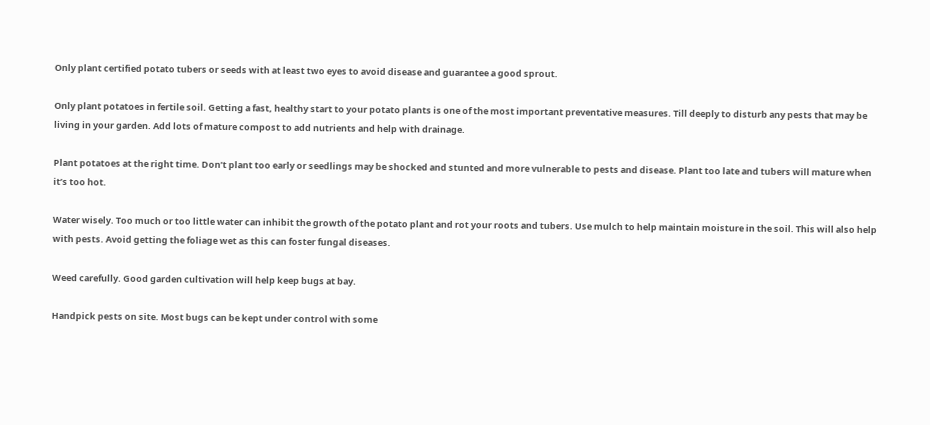Only plant certified potato tubers or seeds with at least two eyes to avoid disease and guarantee a good sprout.

Only plant potatoes in fertile soil. Getting a fast, healthy start to your potato plants is one of the most important preventative measures. Till deeply to disturb any pests that may be living in your garden. Add lots of mature compost to add nutrients and help with drainage.

Plant potatoes at the right time. Don’t plant too early or seedlings may be shocked and stunted and more vulnerable to pests and disease. Plant too late and tubers will mature when it’s too hot.

Water wisely. Too much or too little water can inhibit the growth of the potato plant and rot your roots and tubers. Use mulch to help maintain moisture in the soil. This will also help with pests. Avoid getting the foliage wet as this can foster fungal diseases.

Weed carefully. Good garden cultivation will help keep bugs at bay.

Handpick pests on site. Most bugs can be kept under control with some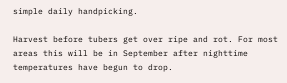simple daily handpicking.

Harvest before tubers get over ripe and rot. For most areas this will be in September after nighttime temperatures have begun to drop.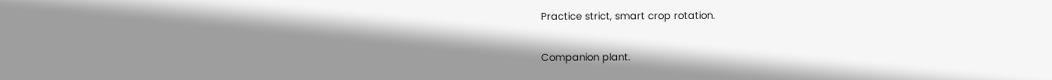Practice strict, smart crop rotation.

Companion plant.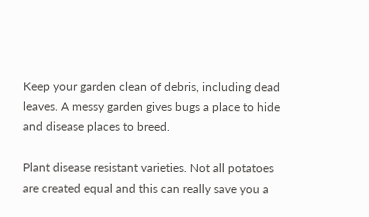Keep your garden clean of debris, including dead leaves. A messy garden gives bugs a place to hide and disease places to breed.

Plant disease resistant varieties. Not all potatoes are created equal and this can really save you a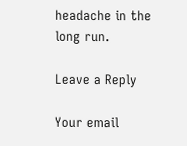headache in the long run.

Leave a Reply

Your email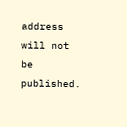address will not be published.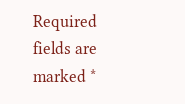Required fields are marked *